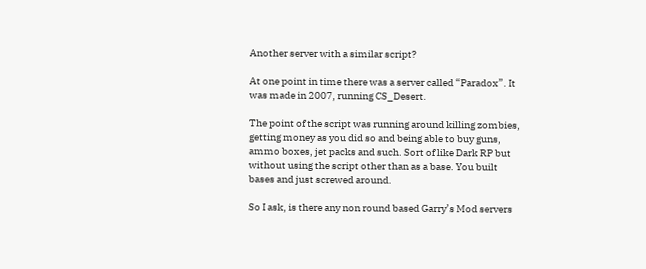Another server with a similar script?

At one point in time there was a server called “Paradox”. It was made in 2007, running CS_Desert.

The point of the script was running around killing zombies, getting money as you did so and being able to buy guns, ammo boxes, jet packs and such. Sort of like Dark RP but without using the script other than as a base. You built bases and just screwed around.

So I ask, is there any non round based Garry’s Mod servers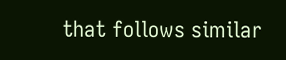that follows similar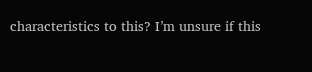characteristics to this? I’m unsure if this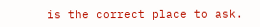is the correct place to ask.